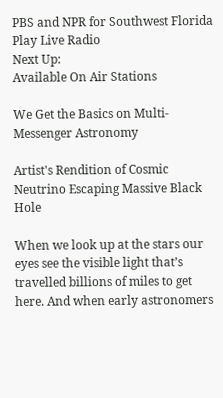PBS and NPR for Southwest Florida
Play Live Radio
Next Up:
Available On Air Stations

We Get the Basics on Multi-Messenger Astronomy

Artist's Rendition of Cosmic Neutrino Escaping Massive Black Hole

When we look up at the stars our eyes see the visible light that’s travelled billions of miles to get here. And when early astronomers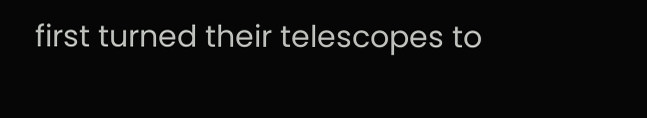first turned their telescopes to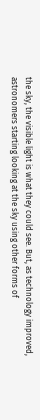the sky, the visible light is what they could see. But, as technology improved, astronomers starting looking at the sky using other forms of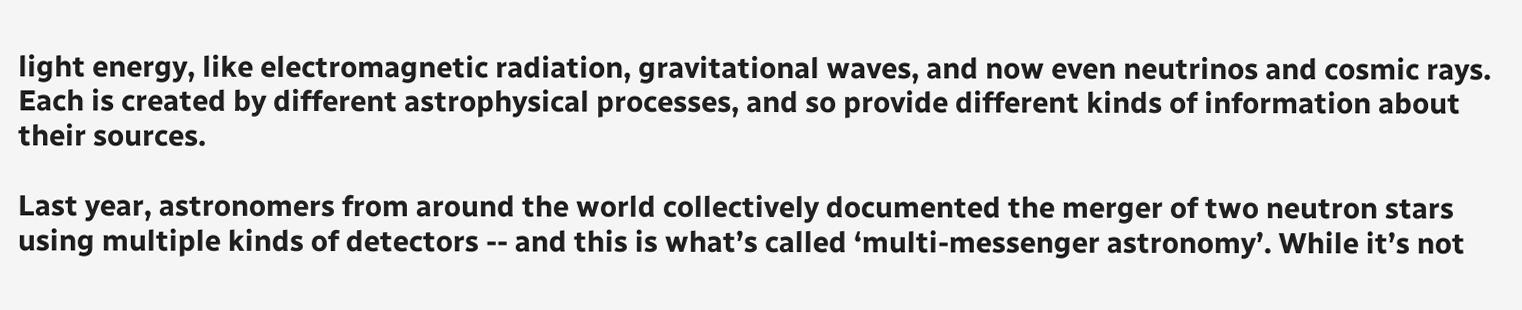light energy, like electromagnetic radiation, gravitational waves, and now even neutrinos and cosmic rays. Each is created by different astrophysical processes, and so provide different kinds of information about their sources.

Last year, astronomers from around the world collectively documented the merger of two neutron stars using multiple kinds of detectors -- and this is what’s called ‘multi-messenger astronomy’. While it’s not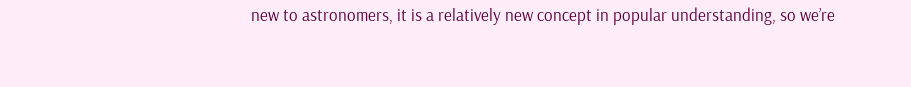new to astronomers, it is a relatively new concept in popular understanding, so we’re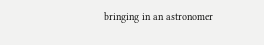bringing in an astronomer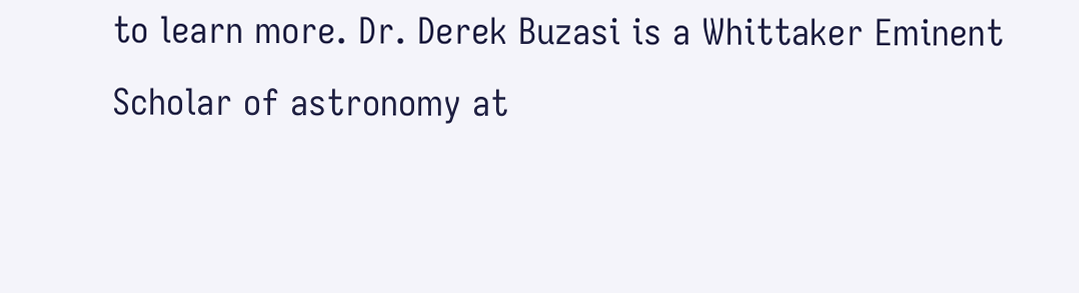to learn more. Dr. Derek Buzasi is a Whittaker Eminent Scholar of astronomy at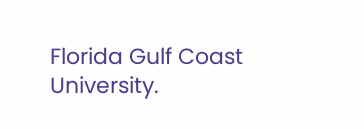Florida Gulf Coast University.